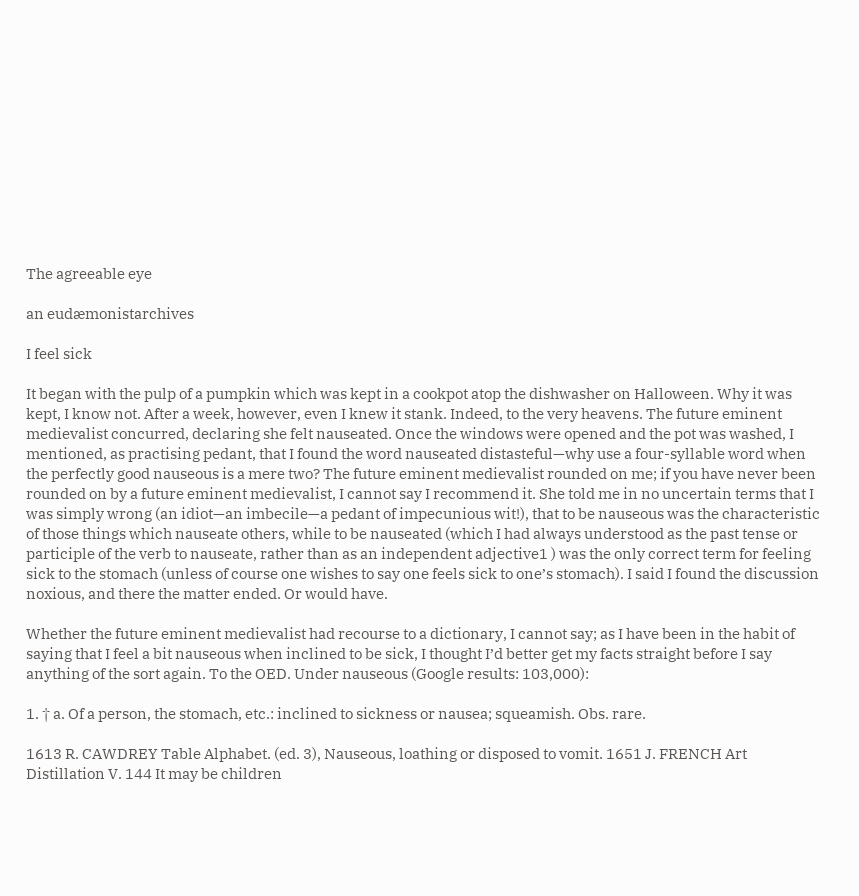The agreeable eye

an eudæmonistarchives

I feel sick

It began with the pulp of a pumpkin which was kept in a cookpot atop the dishwasher on Halloween. Why it was kept, I know not. After a week, however, even I knew it stank. Indeed, to the very heavens. The future eminent medievalist concurred, declaring she felt nauseated. Once the windows were opened and the pot was washed, I mentioned, as practising pedant, that I found the word nauseated distasteful—why use a four-syllable word when the perfectly good nauseous is a mere two? The future eminent medievalist rounded on me; if you have never been rounded on by a future eminent medievalist, I cannot say I recommend it. She told me in no uncertain terms that I was simply wrong (an idiot—an imbecile—a pedant of impecunious wit!), that to be nauseous was the characteristic of those things which nauseate others, while to be nauseated (which I had always understood as the past tense or participle of the verb to nauseate, rather than as an independent adjective1 ) was the only correct term for feeling sick to the stomach (unless of course one wishes to say one feels sick to one’s stomach). I said I found the discussion noxious, and there the matter ended. Or would have.

Whether the future eminent medievalist had recourse to a dictionary, I cannot say; as I have been in the habit of saying that I feel a bit nauseous when inclined to be sick, I thought I’d better get my facts straight before I say anything of the sort again. To the OED. Under nauseous (Google results: 103,000):

1. † a. Of a person, the stomach, etc.: inclined to sickness or nausea; squeamish. Obs. rare.

1613 R. CAWDREY Table Alphabet. (ed. 3), Nauseous, loathing or disposed to vomit. 1651 J. FRENCH Art Distillation V. 144 It may be children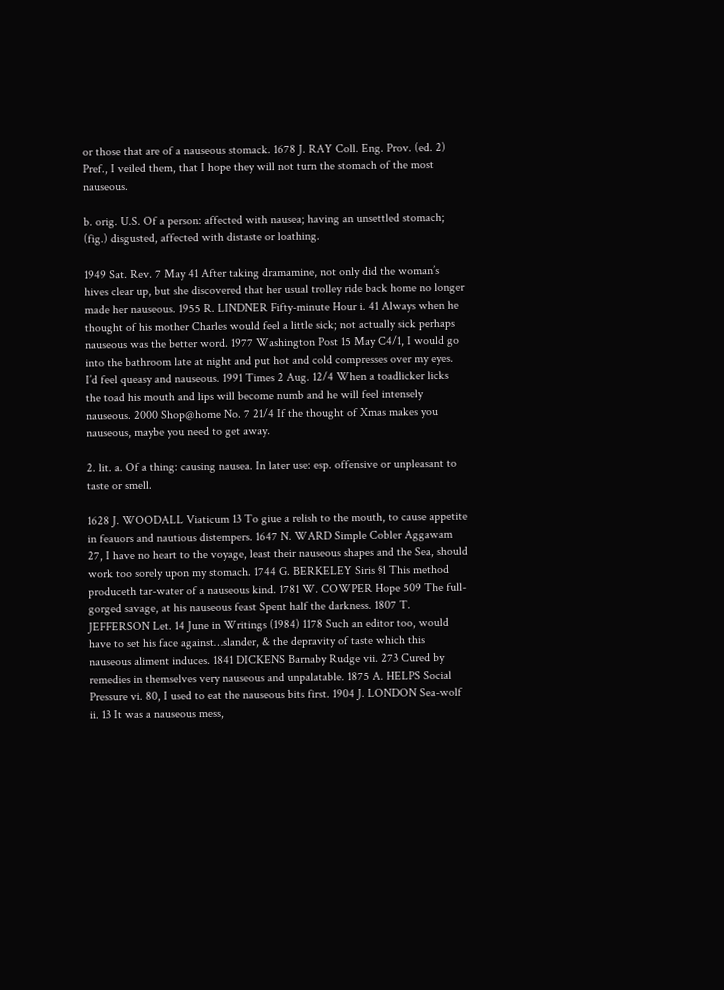or those that are of a nauseous stomack. 1678 J. RAY Coll. Eng. Prov. (ed. 2) Pref., I veiled them, that I hope they will not turn the stomach of the most nauseous.

b. orig. U.S. Of a person: affected with nausea; having an unsettled stomach; (fig.) disgusted, affected with distaste or loathing.

1949 Sat. Rev. 7 May 41 After taking dramamine, not only did the woman’s hives clear up, but she discovered that her usual trolley ride back home no longer made her nauseous. 1955 R. LINDNER Fifty-minute Hour i. 41 Always when he thought of his mother Charles would feel a little sick; not actually sick perhaps nauseous was the better word. 1977 Washington Post 15 May C4/1, I would go into the bathroom late at night and put hot and cold compresses over my eyes. I’d feel queasy and nauseous. 1991 Times 2 Aug. 12/4 When a toadlicker licks the toad his mouth and lips will become numb and he will feel intensely nauseous. 2000 Shop@home No. 7 21/4 If the thought of Xmas makes you nauseous, maybe you need to get away.

2. lit. a. Of a thing: causing nausea. In later use: esp. offensive or unpleasant to taste or smell.

1628 J. WOODALL Viaticum 13 To giue a relish to the mouth, to cause appetite in feauors and nautious distempers. 1647 N. WARD Simple Cobler Aggawam 27, I have no heart to the voyage, least their nauseous shapes and the Sea, should work too sorely upon my stomach. 1744 G. BERKELEY Siris §1 This method produceth tar-water of a nauseous kind. 1781 W. COWPER Hope 509 The full-gorged savage, at his nauseous feast Spent half the darkness. 1807 T. JEFFERSON Let. 14 June in Writings (1984) 1178 Such an editor too, would have to set his face against…slander, & the depravity of taste which this nauseous aliment induces. 1841 DICKENS Barnaby Rudge vii. 273 Cured by remedies in themselves very nauseous and unpalatable. 1875 A. HELPS Social Pressure vi. 80, I used to eat the nauseous bits first. 1904 J. LONDON Sea-wolf ii. 13 It was a nauseous mess,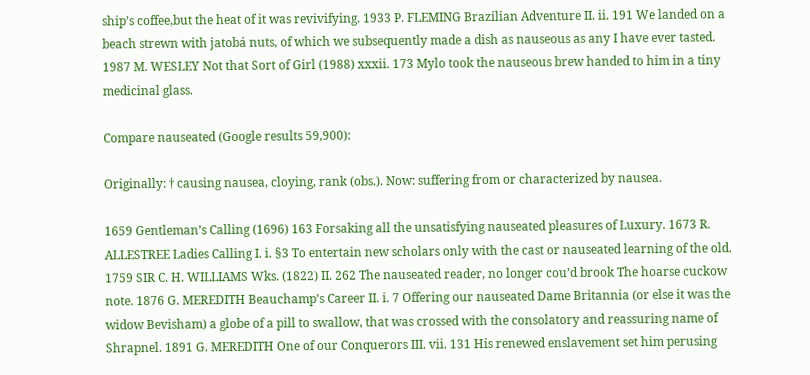ship’s coffee,but the heat of it was revivifying. 1933 P. FLEMING Brazilian Adventure II. ii. 191 We landed on a beach strewn with jatobá nuts, of which we subsequently made a dish as nauseous as any I have ever tasted. 1987 M. WESLEY Not that Sort of Girl (1988) xxxii. 173 Mylo took the nauseous brew handed to him in a tiny medicinal glass.

Compare nauseated (Google results 59,900):

Originally: † causing nausea, cloying, rank (obs.). Now: suffering from or characterized by nausea.

1659 Gentleman’s Calling (1696) 163 Forsaking all the unsatisfying nauseated pleasures of Luxury. 1673 R. ALLESTREE Ladies Calling I. i. §3 To entertain new scholars only with the cast or nauseated learning of the old. 1759 SIR C. H. WILLIAMS Wks. (1822) II. 262 The nauseated reader, no longer cou’d brook The hoarse cuckow note. 1876 G. MEREDITH Beauchamp’s Career II. i. 7 Offering our nauseated Dame Britannia (or else it was the widow Bevisham) a globe of a pill to swallow, that was crossed with the consolatory and reassuring name of Shrapnel. 1891 G. MEREDITH One of our Conquerors III. vii. 131 His renewed enslavement set him perusing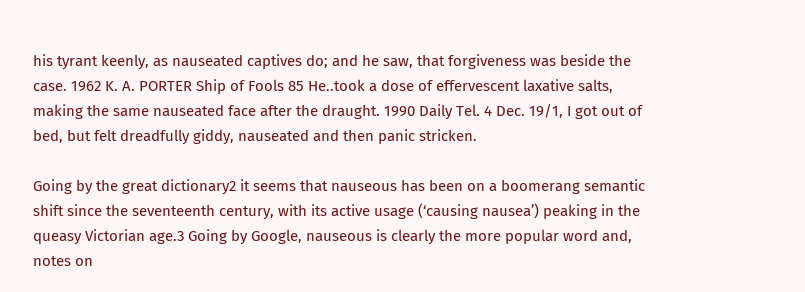his tyrant keenly, as nauseated captives do; and he saw, that forgiveness was beside the case. 1962 K. A. PORTER Ship of Fools 85 He..took a dose of effervescent laxative salts, making the same nauseated face after the draught. 1990 Daily Tel. 4 Dec. 19/1, I got out of bed, but felt dreadfully giddy, nauseated and then panic stricken.

Going by the great dictionary2 it seems that nauseous has been on a boomerang semantic shift since the seventeenth century, with its active usage (‘causing nausea’) peaking in the queasy Victorian age.3 Going by Google, nauseous is clearly the more popular word and, notes on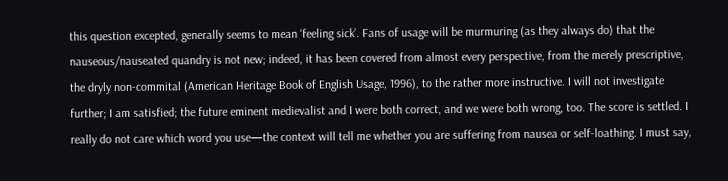this question excepted, generally seems to mean ‘feeling sick’. Fans of usage will be murmuring (as they always do) that the nauseous/nauseated quandry is not new; indeed, it has been covered from almost every perspective, from the merely prescriptive, the dryly non-commital (American Heritage Book of English Usage, 1996), to the rather more instructive. I will not investigate further; I am satisfied; the future eminent medievalist and I were both correct, and we were both wrong, too. The score is settled. I really do not care which word you use—the context will tell me whether you are suffering from nausea or self-loathing. I must say,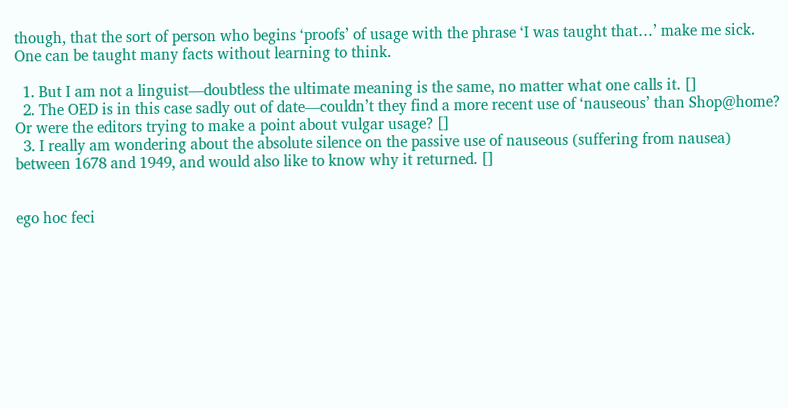though, that the sort of person who begins ‘proofs’ of usage with the phrase ‘I was taught that…’ make me sick. One can be taught many facts without learning to think.

  1. But I am not a linguist—doubtless the ultimate meaning is the same, no matter what one calls it. []
  2. The OED is in this case sadly out of date—couldn’t they find a more recent use of ‘nauseous’ than Shop@home? Or were the editors trying to make a point about vulgar usage? []
  3. I really am wondering about the absolute silence on the passive use of nauseous (suffering from nausea) between 1678 and 1949, and would also like to know why it returned. []


ego hoc feci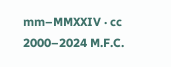mm–MMXXIV · cc 2000–2024 M.F.C.